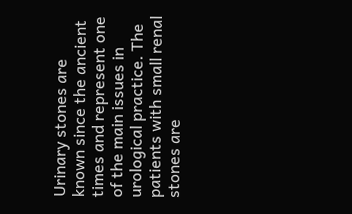Urinary stones are known since the ancient times and represent one of the main issues in urological practice. The patients with small renal stones are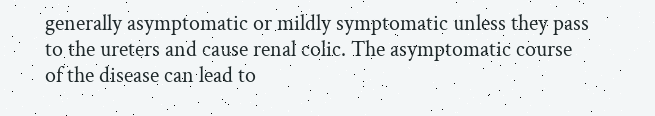generally asymptomatic or mildly symptomatic unless they pass to the ureters and cause renal colic. The asymptomatic course of the disease can lead to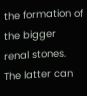the formation of the bigger renal stones. The latter can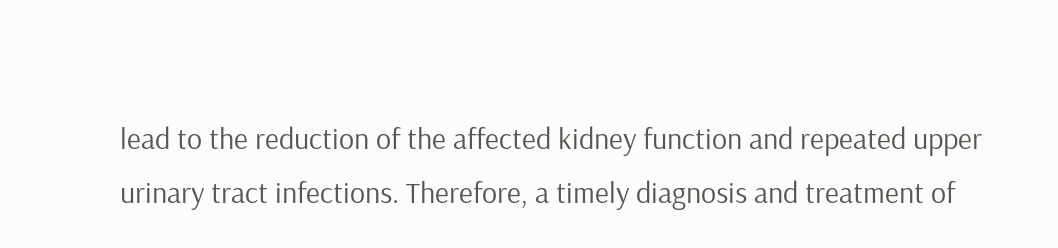lead to the reduction of the affected kidney function and repeated upper urinary tract infections. Therefore, a timely diagnosis and treatment of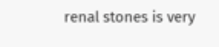renal stones is very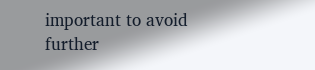important to avoid further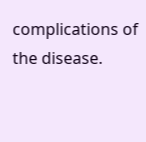complications of the disease.